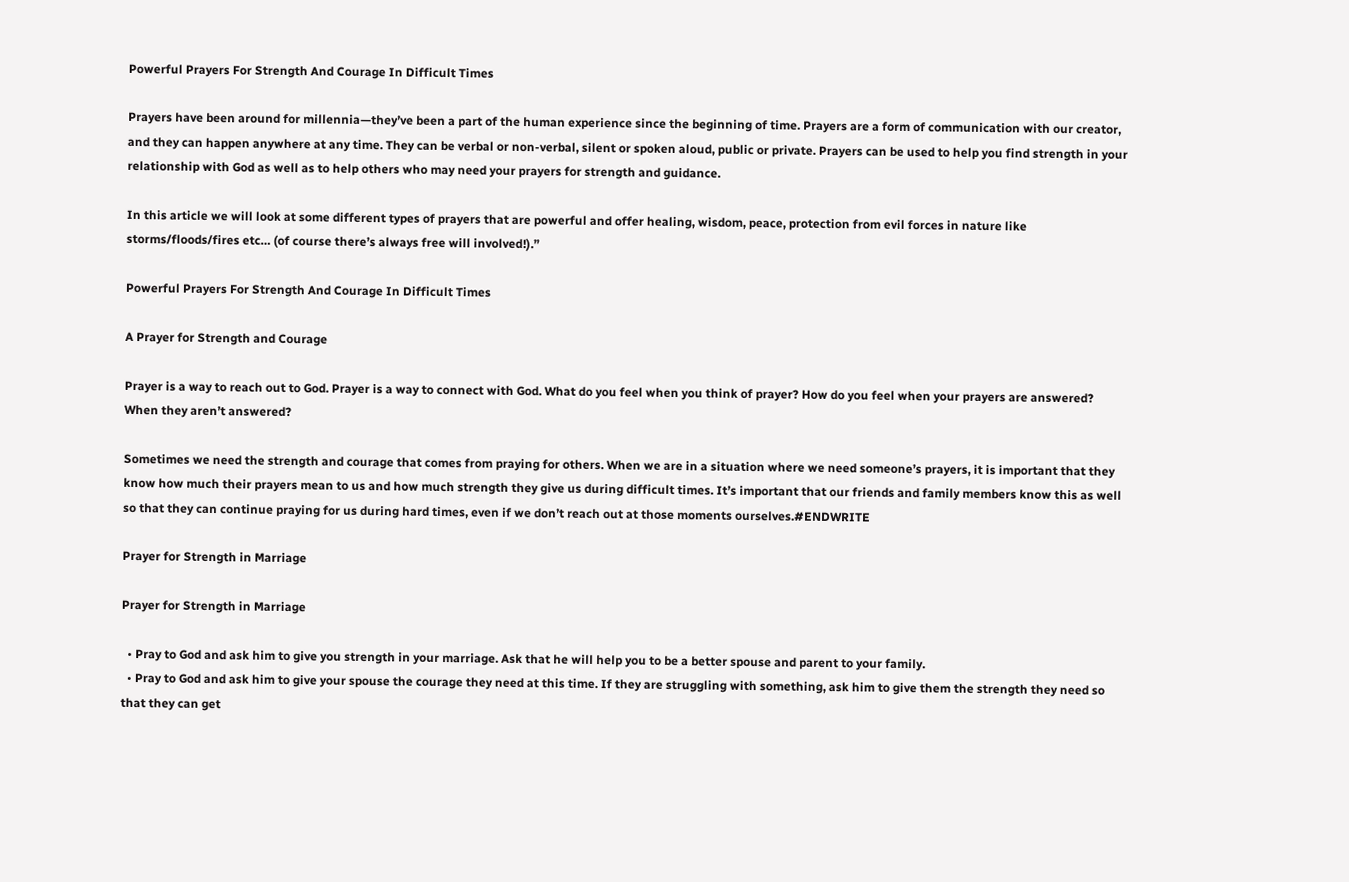Powerful Prayers For Strength And Courage In Difficult Times

Prayers have been around for millennia—they’ve been a part of the human experience since the beginning of time. Prayers are a form of communication with our creator, and they can happen anywhere at any time. They can be verbal or non-verbal, silent or spoken aloud, public or private. Prayers can be used to help you find strength in your relationship with God as well as to help others who may need your prayers for strength and guidance.

In this article we will look at some different types of prayers that are powerful and offer healing, wisdom, peace, protection from evil forces in nature like storms/floods/fires etc… (of course there’s always free will involved!).”

Powerful Prayers For Strength And Courage In Difficult Times

A Prayer for Strength and Courage

Prayer is a way to reach out to God. Prayer is a way to connect with God. What do you feel when you think of prayer? How do you feel when your prayers are answered? When they aren’t answered?

Sometimes we need the strength and courage that comes from praying for others. When we are in a situation where we need someone’s prayers, it is important that they know how much their prayers mean to us and how much strength they give us during difficult times. It’s important that our friends and family members know this as well so that they can continue praying for us during hard times, even if we don’t reach out at those moments ourselves.#ENDWRITE

Prayer for Strength in Marriage

Prayer for Strength in Marriage

  • Pray to God and ask him to give you strength in your marriage. Ask that he will help you to be a better spouse and parent to your family.
  • Pray to God and ask him to give your spouse the courage they need at this time. If they are struggling with something, ask him to give them the strength they need so that they can get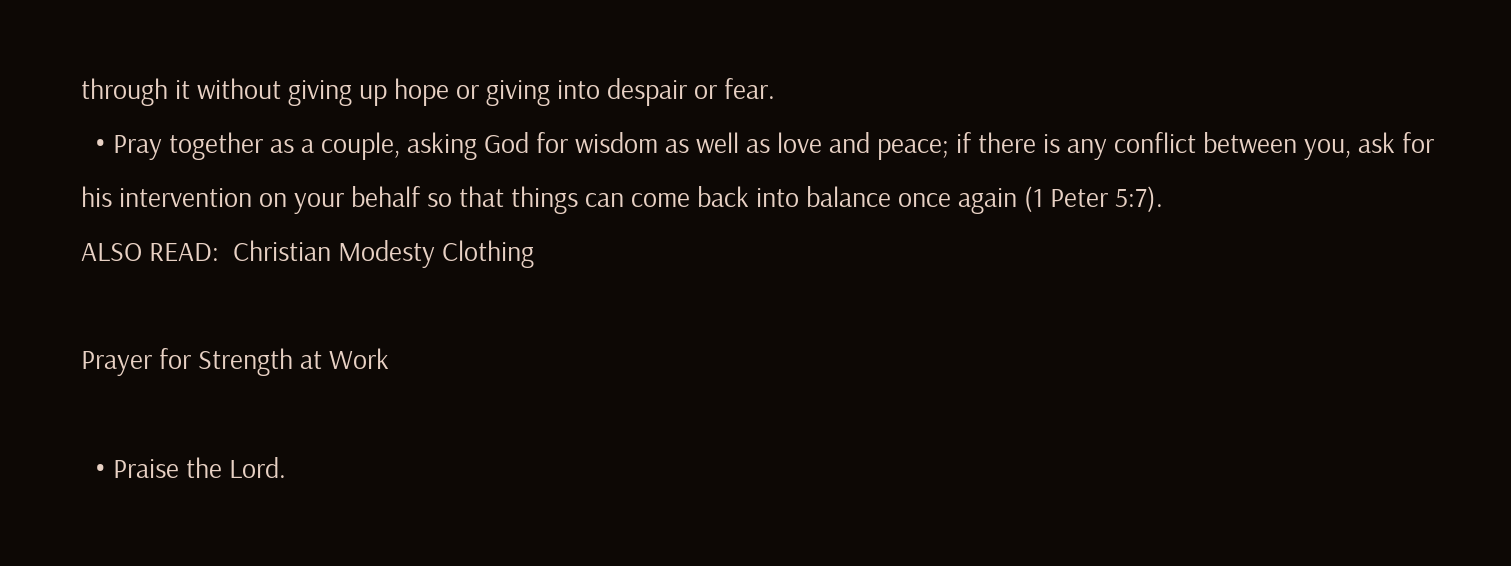through it without giving up hope or giving into despair or fear.
  • Pray together as a couple, asking God for wisdom as well as love and peace; if there is any conflict between you, ask for his intervention on your behalf so that things can come back into balance once again (1 Peter 5:7).
ALSO READ:  Christian Modesty Clothing

Prayer for Strength at Work

  • Praise the Lord.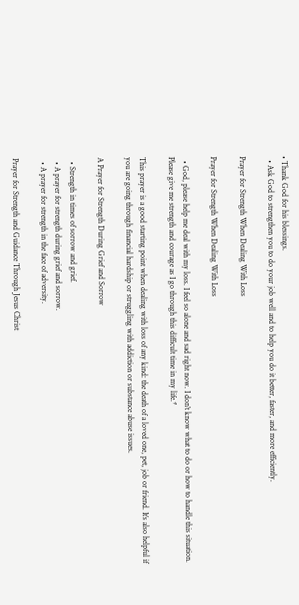• Thank God for his blessings.
  • Ask God to strengthen you to do your job well and to help you do it better, faster, and more efficiently.

Prayer for Strength When Dealing With Loss

Prayer for Strength When Dealing With Loss

  • God, please help me deal with my loss. I feel so alone and sad right now. I don’t know what to do or how to handle this situation. Please give me strength and courage as I go through this difficult time in my life.*

This prayer is a good starting point when dealing with loss of any kind: the death of a loved one, pet, job or friend. It’s also helpful if you are going through financial hardship or struggling with addiction or substance abuse issues.

A Prayer for Strength During Grief and Sorrow

  • Strength in times of sorrow and grief.
  • A prayer for strength during grief and sorrow.
  • A prayer for strength in the face of adversity.

Prayer for Strength and Guidance Through Jesus Christ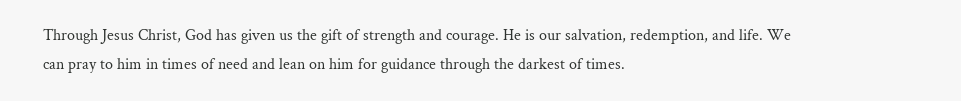Through Jesus Christ, God has given us the gift of strength and courage. He is our salvation, redemption, and life. We can pray to him in times of need and lean on him for guidance through the darkest of times.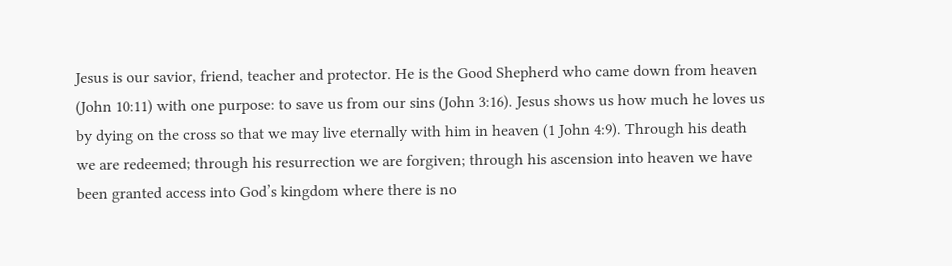Jesus is our savior, friend, teacher and protector. He is the Good Shepherd who came down from heaven (John 10:11) with one purpose: to save us from our sins (John 3:16). Jesus shows us how much he loves us by dying on the cross so that we may live eternally with him in heaven (1 John 4:9). Through his death we are redeemed; through his resurrection we are forgiven; through his ascension into heaven we have been granted access into God’s kingdom where there is no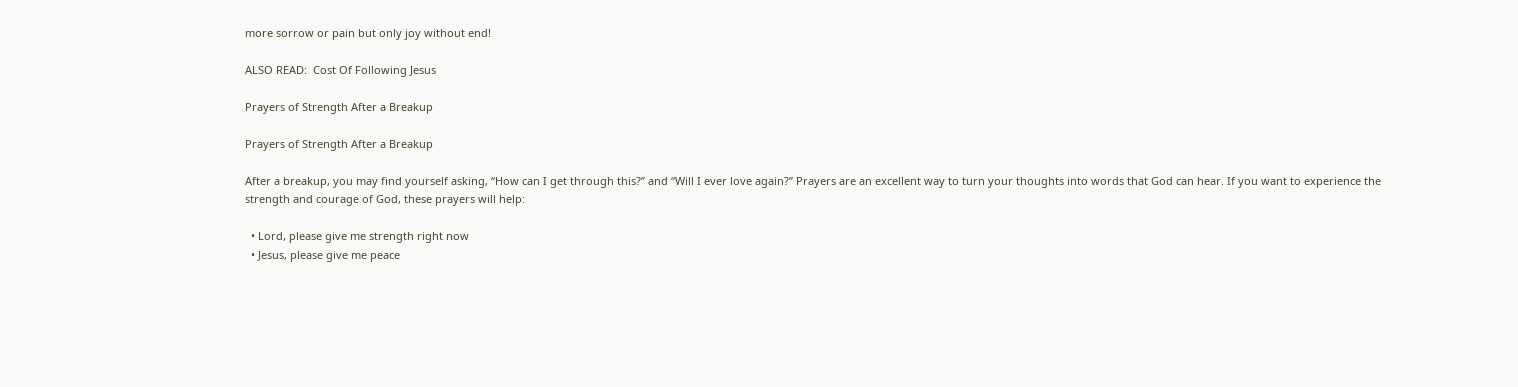more sorrow or pain but only joy without end!

ALSO READ:  Cost Of Following Jesus

Prayers of Strength After a Breakup

Prayers of Strength After a Breakup

After a breakup, you may find yourself asking, “How can I get through this?” and “Will I ever love again?” Prayers are an excellent way to turn your thoughts into words that God can hear. If you want to experience the strength and courage of God, these prayers will help:

  • Lord, please give me strength right now
  • Jesus, please give me peace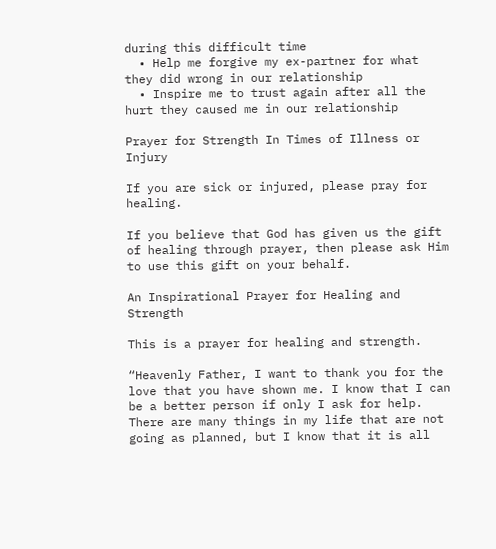during this difficult time
  • Help me forgive my ex-partner for what they did wrong in our relationship
  • Inspire me to trust again after all the hurt they caused me in our relationship

Prayer for Strength In Times of Illness or Injury

If you are sick or injured, please pray for healing.

If you believe that God has given us the gift of healing through prayer, then please ask Him to use this gift on your behalf.

An Inspirational Prayer for Healing and Strength

This is a prayer for healing and strength.

“Heavenly Father, I want to thank you for the love that you have shown me. I know that I can be a better person if only I ask for help. There are many things in my life that are not going as planned, but I know that it is all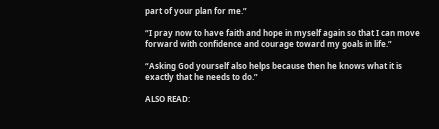part of your plan for me.”

“I pray now to have faith and hope in myself again so that I can move forward with confidence and courage toward my goals in life.”

“Asking God yourself also helps because then he knows what it is exactly that he needs to do.”

ALSO READ: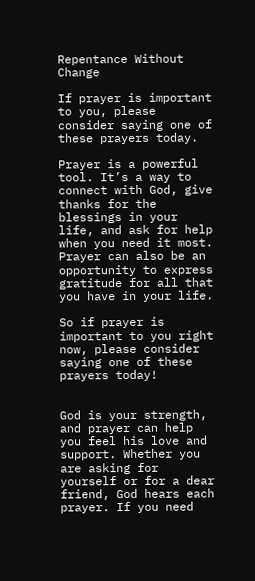Repentance Without Change

If prayer is important to you, please consider saying one of these prayers today.

Prayer is a powerful tool. It’s a way to connect with God, give thanks for the blessings in your life, and ask for help when you need it most. Prayer can also be an opportunity to express gratitude for all that you have in your life.

So if prayer is important to you right now, please consider saying one of these prayers today!


God is your strength, and prayer can help you feel his love and support. Whether you are asking for yourself or for a dear friend, God hears each prayer. If you need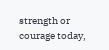strength or courage today,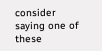consider saying one of these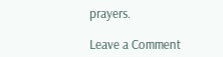prayers.

Leave a Comment